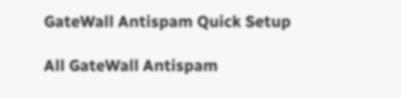GateWall Antispam Quick Setup

All GateWall Antispam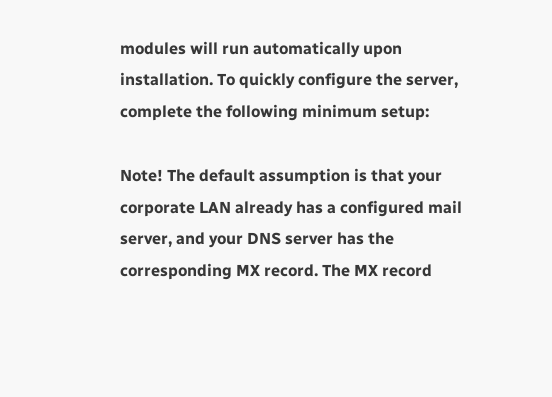modules will run automatically upon installation. To quickly configure the server, complete the following minimum setup:

Note! The default assumption is that your corporate LAN already has a configured mail server, and your DNS server has the corresponding MX record. The MX record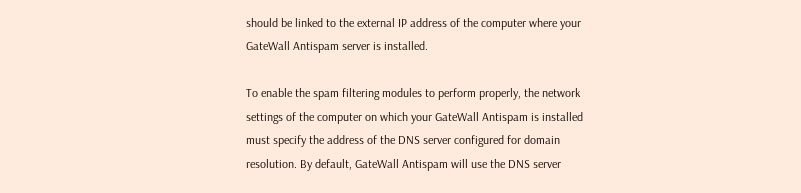should be linked to the external IP address of the computer where your GateWall Antispam server is installed.

To enable the spam filtering modules to perform properly, the network settings of the computer on which your GateWall Antispam is installed must specify the address of the DNS server configured for domain resolution. By default, GateWall Antispam will use the DNS server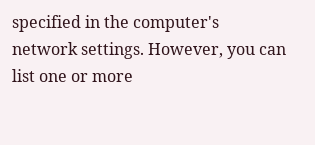specified in the computer's network settings. However, you can list one or more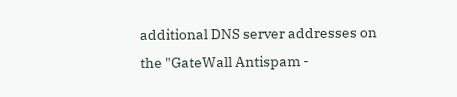additional DNS server addresses on the "GateWall Antispam -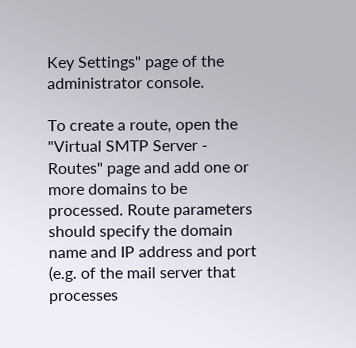Key Settings" page of the administrator console.

To create a route, open the "Virtual SMTP Server - Routes" page and add one or more domains to be processed. Route parameters should specify the domain name and IP address and port (e.g. of the mail server that processes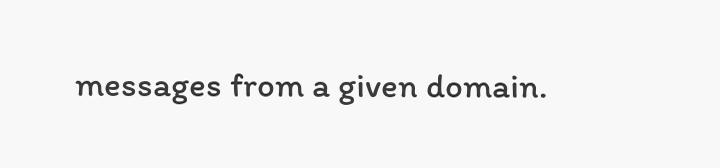messages from a given domain.